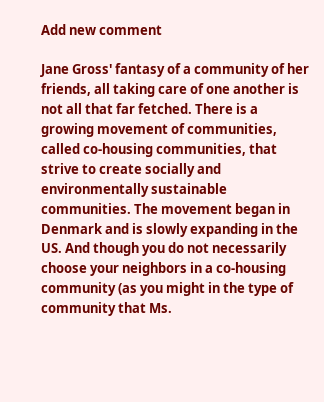Add new comment

Jane Gross' fantasy of a community of her friends, all taking care of one another is not all that far fetched. There is a growing movement of communities, called co-housing communities, that strive to create socially and environmentally sustainable communities. The movement began in Denmark and is slowly expanding in the US. And though you do not necessarily choose your neighbors in a co-housing community (as you might in the type of community that Ms.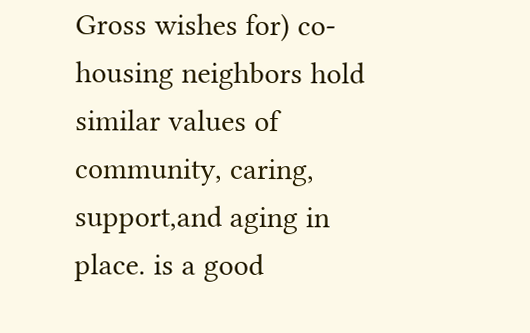Gross wishes for) co-housing neighbors hold similar values of community, caring, support,and aging in place. is a good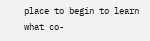place to begin to learn what co-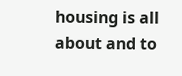housing is all about and to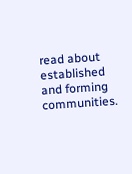read about established and forming communities.